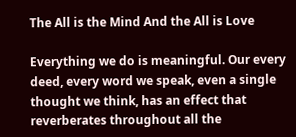The All is the Mind And the All is Love

Everything we do is meaningful. Our every deed, every word we speak, even a single thought we think, has an effect that reverberates throughout all the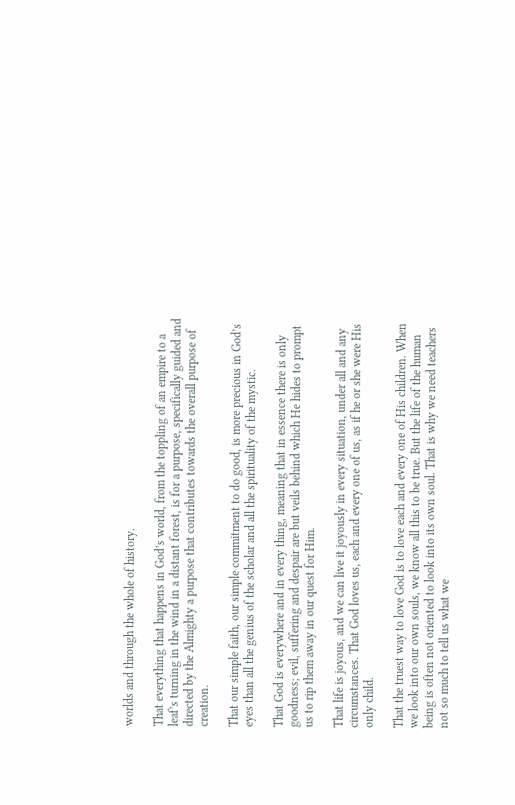worlds and through the whole of history.

That everything that happens in God’s world, from the toppling of an empire to a leaf’s turning in the wind in a distant forest, is for a purpose, specifically guided and directed by the Almighty a purpose that contributes towards the overall purpose of creation.

That our simple faith, our simple commitment to do good, is more precious in God’s eyes than all the genius of the scholar and all the spirituality of the mystic.

That God is everywhere and in every thing, meaning that in essence there is only goodness; evil, suffering and despair are but veils behind which He hides to prompt us to rip them away in our quest for Him.

That life is joyous, and we can live it joyously in every situation, under all and any circumstances. That God loves us, each and every one of us, as if he or she were His only child.

That the truest way to love God is to love each and every one of His children. When we look into our own souls, we know all this to be true. But the life of the human being is often not oriented to look into its own soul. That is why we need teachers not so much to tell us what we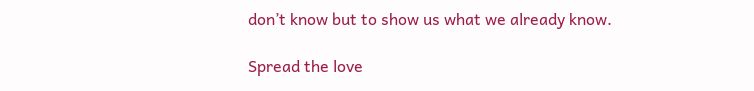don’t know but to show us what we already know.

Spread the love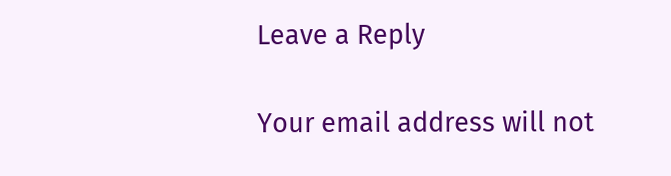Leave a Reply

Your email address will not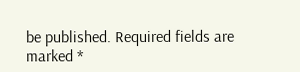be published. Required fields are marked *